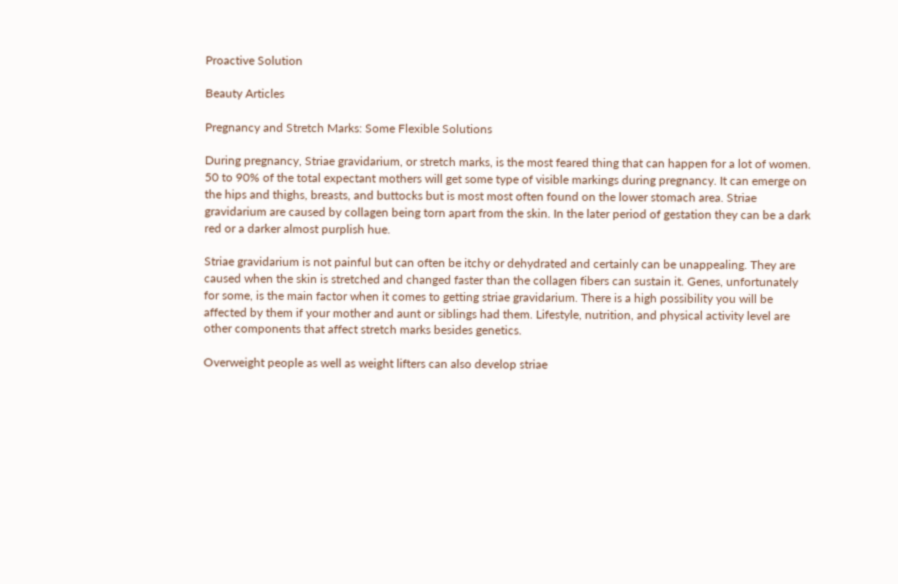Proactive Solution

Beauty Articles

Pregnancy and Stretch Marks: Some Flexible Solutions

During pregnancy, Striae gravidarium, or stretch marks, is the most feared thing that can happen for a lot of women. 50 to 90% of the total expectant mothers will get some type of visible markings during pregnancy. It can emerge on the hips and thighs, breasts, and buttocks but is most most often found on the lower stomach area. Striae gravidarium are caused by collagen being torn apart from the skin. In the later period of gestation they can be a dark red or a darker almost purplish hue.

Striae gravidarium is not painful but can often be itchy or dehydrated and certainly can be unappealing. They are caused when the skin is stretched and changed faster than the collagen fibers can sustain it. Genes, unfortunately for some, is the main factor when it comes to getting striae gravidarium. There is a high possibility you will be affected by them if your mother and aunt or siblings had them. Lifestyle, nutrition, and physical activity level are other components that affect stretch marks besides genetics.

Overweight people as well as weight lifters can also develop striae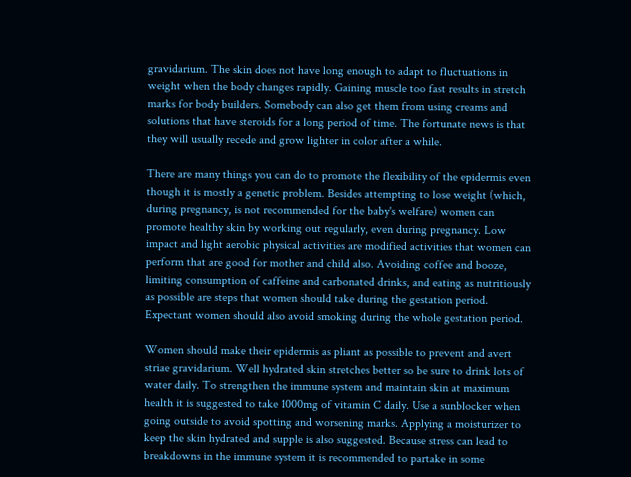gravidarium. The skin does not have long enough to adapt to fluctuations in weight when the body changes rapidly. Gaining muscle too fast results in stretch marks for body builders. Somebody can also get them from using creams and solutions that have steroids for a long period of time. The fortunate news is that they will usually recede and grow lighter in color after a while.

There are many things you can do to promote the flexibility of the epidermis even though it is mostly a genetic problem. Besides attempting to lose weight (which, during pregnancy, is not recommended for the baby's welfare) women can promote healthy skin by working out regularly, even during pregnancy. Low impact and light aerobic physical activities are modified activities that women can perform that are good for mother and child also. Avoiding coffee and booze, limiting consumption of caffeine and carbonated drinks, and eating as nutritiously as possible are steps that women should take during the gestation period. Expectant women should also avoid smoking during the whole gestation period.

Women should make their epidermis as pliant as possible to prevent and avert striae gravidarium. Well hydrated skin stretches better so be sure to drink lots of water daily. To strengthen the immune system and maintain skin at maximum health it is suggested to take 1000mg of vitamin C daily. Use a sunblocker when going outside to avoid spotting and worsening marks. Applying a moisturizer to keep the skin hydrated and supple is also suggested. Because stress can lead to breakdowns in the immune system it is recommended to partake in some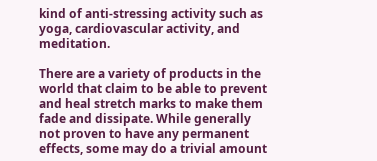kind of anti-stressing activity such as yoga, cardiovascular activity, and meditation.

There are a variety of products in the world that claim to be able to prevent and heal stretch marks to make them fade and dissipate. While generally not proven to have any permanent effects, some may do a trivial amount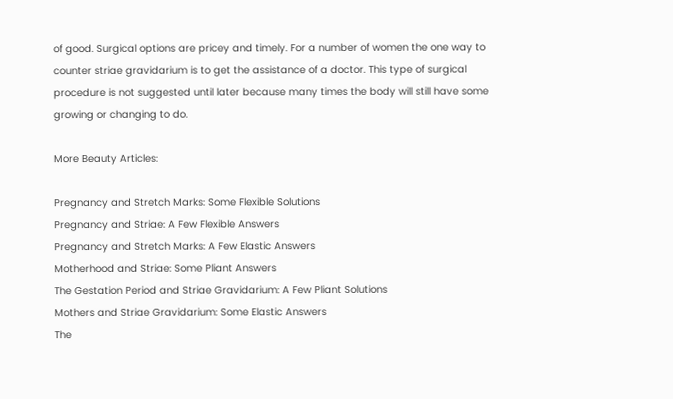of good. Surgical options are pricey and timely. For a number of women the one way to counter striae gravidarium is to get the assistance of a doctor. This type of surgical procedure is not suggested until later because many times the body will still have some growing or changing to do.

More Beauty Articles:

Pregnancy and Stretch Marks: Some Flexible Solutions
Pregnancy and Striae: A Few Flexible Answers
Pregnancy and Stretch Marks: A Few Elastic Answers
Motherhood and Striae: Some Pliant Answers
The Gestation Period and Striae Gravidarium: A Few Pliant Solutions
Mothers and Striae Gravidarium: Some Elastic Answers
The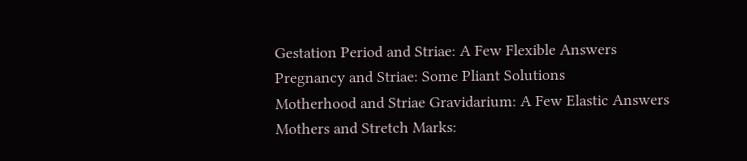Gestation Period and Striae: A Few Flexible Answers
Pregnancy and Striae: Some Pliant Solutions
Motherhood and Striae Gravidarium: A Few Elastic Answers
Mothers and Stretch Marks: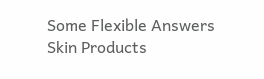Some Flexible Answers
Skin Products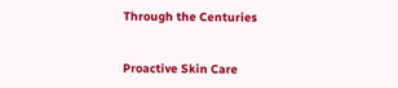Through the Centuries


Proactive Skin Care